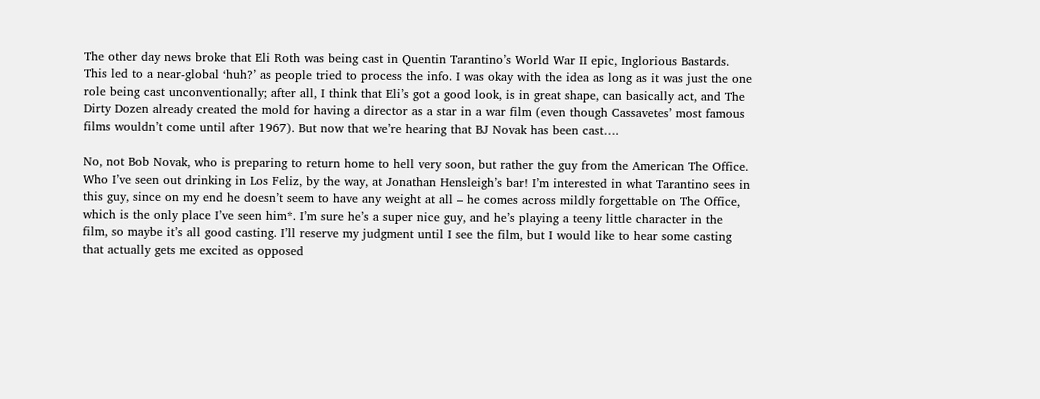The other day news broke that Eli Roth was being cast in Quentin Tarantino’s World War II epic, Inglorious Bastards. This led to a near-global ‘huh?’ as people tried to process the info. I was okay with the idea as long as it was just the one role being cast unconventionally; after all, I think that Eli’s got a good look, is in great shape, can basically act, and The Dirty Dozen already created the mold for having a director as a star in a war film (even though Cassavetes’ most famous films wouldn’t come until after 1967). But now that we’re hearing that BJ Novak has been cast….

No, not Bob Novak, who is preparing to return home to hell very soon, but rather the guy from the American The Office. Who I’ve seen out drinking in Los Feliz, by the way, at Jonathan Hensleigh’s bar! I’m interested in what Tarantino sees in this guy, since on my end he doesn’t seem to have any weight at all – he comes across mildly forgettable on The Office, which is the only place I’ve seen him*. I’m sure he’s a super nice guy, and he’s playing a teeny little character in the film, so maybe it’s all good casting. I’ll reserve my judgment until I see the film, but I would like to hear some casting that actually gets me excited as opposed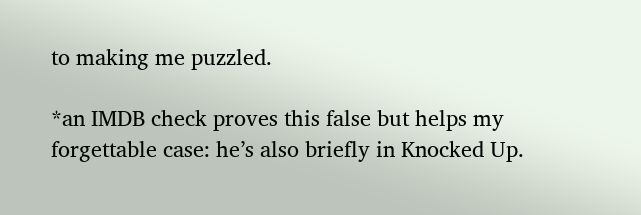to making me puzzled.

*an IMDB check proves this false but helps my forgettable case: he’s also briefly in Knocked Up.